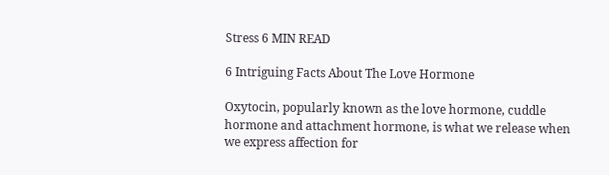Stress 6 MIN READ

6 Intriguing Facts About The Love Hormone

Oxytocin, popularly known as the love hormone, cuddle hormone and attachment hormone, is what we release when we express affection for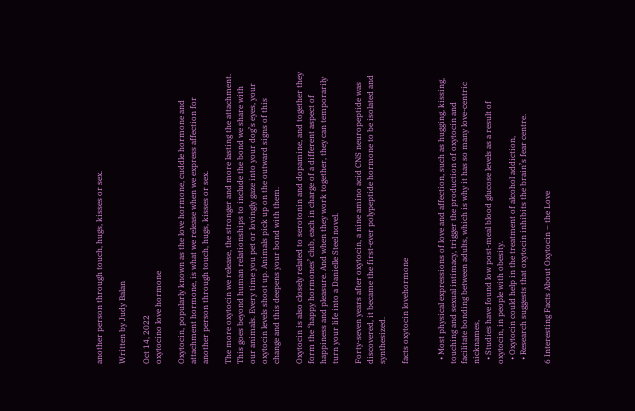another person through touch, hugs, kisses or sex.

Written by Judy Balan

Oct 14, 2022
oxytocino love hormone

Oxytocin, popularly known as the love hormone, cuddle hormone and attachment hormone, is what we release when we express affection for another person through touch, hugs, kisses or sex.

The more oxytocin we release, the stronger and more lasting the attachment. This goes beyond human relationships to include the bond we share with our animals. Every time you pet or lovingly gaze into your dog’s eyes, your oxytocin levels shoot up. Animals pick up on the outward signs of this change and this deepens your bond with them.

Oxytocin is also closely related to serotonin and dopamine, and together they form the ‘happy hormones’ club, each in charge of a different aspect of happiness and pleasure. And when they work together, they can temporarily turn your life into a Danielle Steel novel.

Forty-seven years after oxytocin, a nine amino acid CNS neuropeptide was discovered, it became the first-ever polypeptide hormone to be isolated and synthesized.

facts oxytocin lovehormone


  • Most physical expressions of love and affection, such as hugging, kissing, touching and sexual intimacy, trigger the production of oxytocin and facilitate bonding between adults, which is why it has so many love-centric nicknames,
  • Studies have found low post-meal blood glucose levels as a result of oxytocin, in people with obesity.
  • Oxytocin could help in the treatment of alcohol addiction,
  • Research suggests that oxytocin inhibits the brain’s fear centre.

6 Interesting Facts About Oxytocin – the Love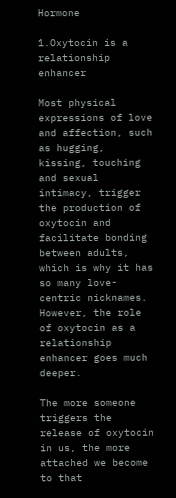Hormone

1.Oxytocin is a relationship enhancer

Most physical expressions of love and affection, such as hugging, kissing, touching and sexual intimacy, trigger the production of oxytocin and facilitate bonding between adults, which is why it has so many love-centric nicknames. However, the role of oxytocin as a relationship enhancer goes much deeper.

The more someone triggers the release of oxytocin in us, the more attached we become to that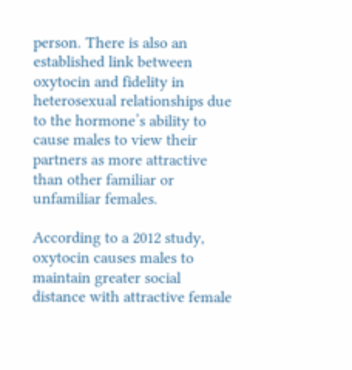person. There is also an established link between oxytocin and fidelity in heterosexual relationships due to the hormone’s ability to cause males to view their partners as more attractive than other familiar or unfamiliar females.

According to a 2012 study, oxytocin causes males to maintain greater social distance with attractive female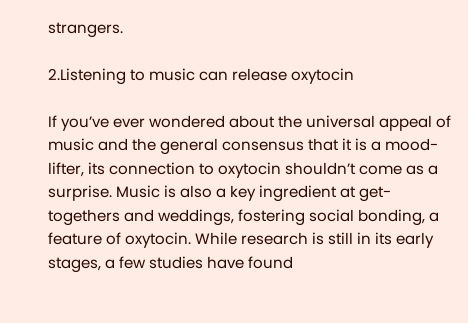strangers.

2.Listening to music can release oxytocin

If you’ve ever wondered about the universal appeal of music and the general consensus that it is a mood-lifter, its connection to oxytocin shouldn’t come as a surprise. Music is also a key ingredient at get-togethers and weddings, fostering social bonding, a feature of oxytocin. While research is still in its early stages, a few studies have found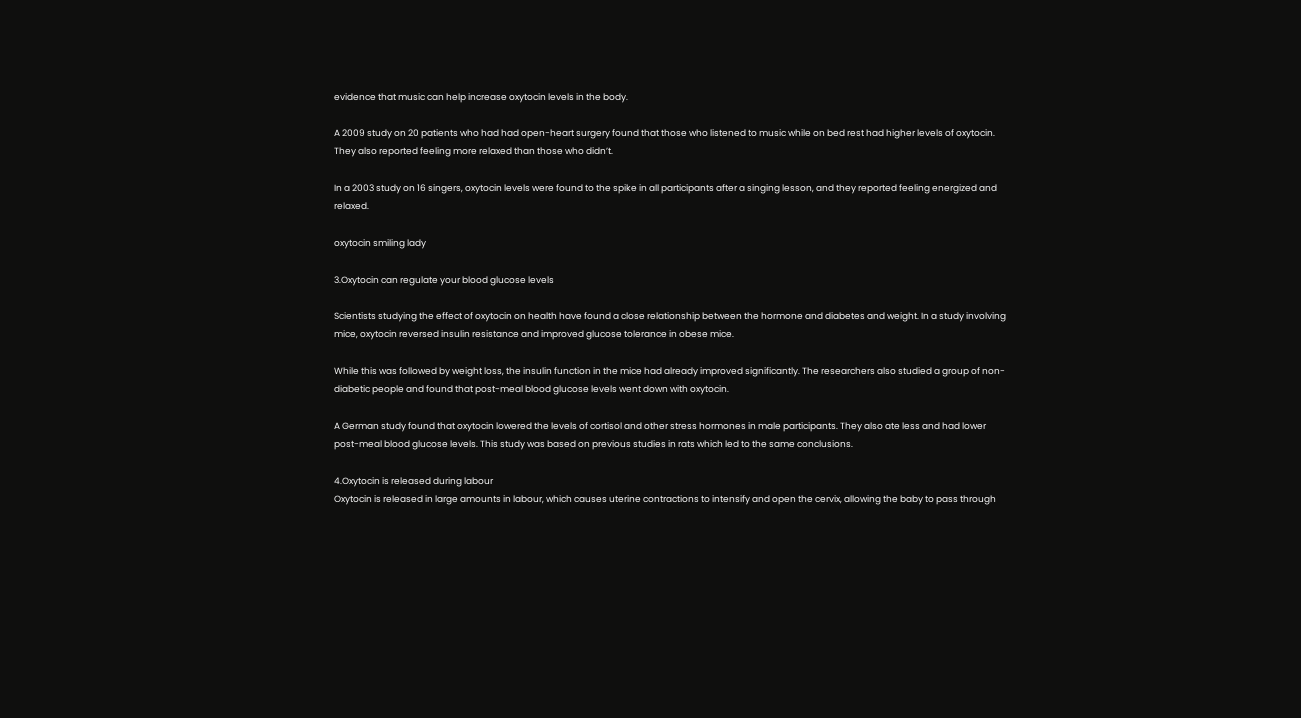evidence that music can help increase oxytocin levels in the body.

A 2009 study on 20 patients who had had open-heart surgery found that those who listened to music while on bed rest had higher levels of oxytocin. They also reported feeling more relaxed than those who didn’t.

In a 2003 study on 16 singers, oxytocin levels were found to the spike in all participants after a singing lesson, and they reported feeling energized and relaxed.

oxytocin smiling lady

3.Oxytocin can regulate your blood glucose levels

Scientists studying the effect of oxytocin on health have found a close relationship between the hormone and diabetes and weight. In a study involving mice, oxytocin reversed insulin resistance and improved glucose tolerance in obese mice.

While this was followed by weight loss, the insulin function in the mice had already improved significantly. The researchers also studied a group of non-diabetic people and found that post-meal blood glucose levels went down with oxytocin.

A German study found that oxytocin lowered the levels of cortisol and other stress hormones in male participants. They also ate less and had lower post-meal blood glucose levels. This study was based on previous studies in rats which led to the same conclusions.

4.Oxytocin is released during labour
Oxytocin is released in large amounts in labour, which causes uterine contractions to intensify and open the cervix, allowing the baby to pass through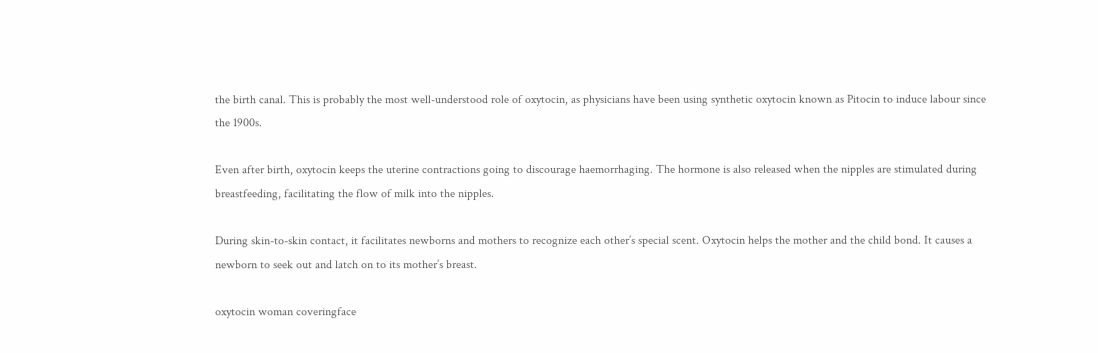the birth canal. This is probably the most well-understood role of oxytocin, as physicians have been using synthetic oxytocin known as Pitocin to induce labour since the 1900s.

Even after birth, oxytocin keeps the uterine contractions going to discourage haemorrhaging. The hormone is also released when the nipples are stimulated during breastfeeding, facilitating the flow of milk into the nipples.

During skin-to-skin contact, it facilitates newborns and mothers to recognize each other’s special scent. Oxytocin helps the mother and the child bond. It causes a newborn to seek out and latch on to its mother’s breast.

oxytocin woman coveringface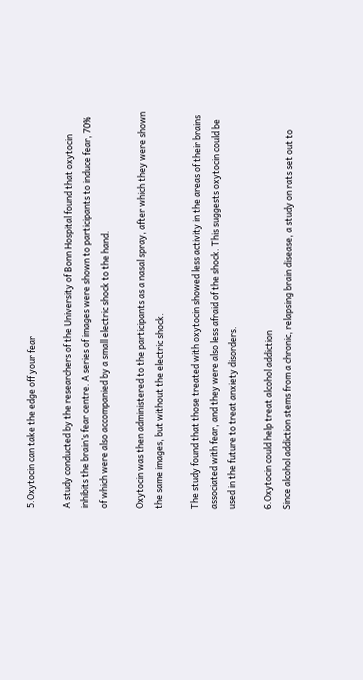5.Oxytocin can take the edge off your fear

A study conducted by the researchers of the University of Bonn Hospital found that oxytocin inhibits the brain’s fear centre. A series of images were shown to participants to induce fear, 70% of which were also accompanied by a small electric shock to the hand.

Oxytocin was then administered to the participants as a nasal spray, after which they were shown the same images, but without the electric shock.

The study found that those treated with oxytocin showed less activity in the areas of their brains associated with fear, and they were also less afraid of the shock. This suggests oxytocin could be used in the future to treat anxiety disorders.

6.Oxytocin could help treat alcohol addiction
Since alcohol addiction stems from a chronic, relapsing brain disease, a study on rats set out to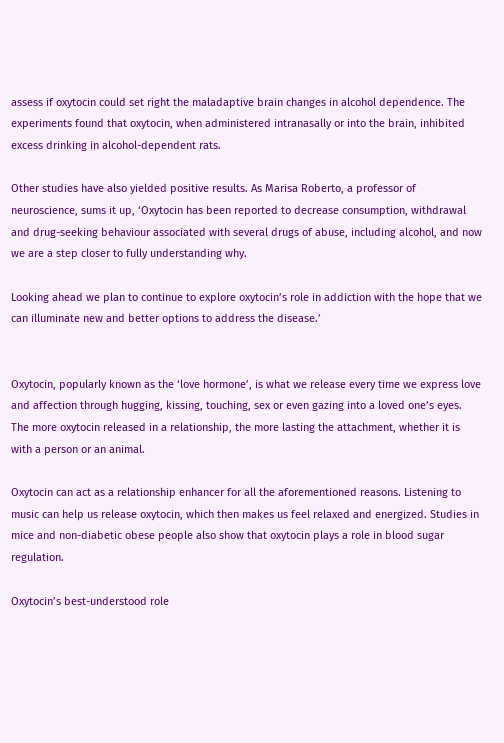assess if oxytocin could set right the maladaptive brain changes in alcohol dependence. The experiments found that oxytocin, when administered intranasally or into the brain, inhibited excess drinking in alcohol-dependent rats.

Other studies have also yielded positive results. As Marisa Roberto, a professor of neuroscience, sums it up, ‘Oxytocin has been reported to decrease consumption, withdrawal and drug-seeking behaviour associated with several drugs of abuse, including alcohol, and now we are a step closer to fully understanding why.

Looking ahead we plan to continue to explore oxytocin’s role in addiction with the hope that we can illuminate new and better options to address the disease.’


Oxytocin, popularly known as the ‘love hormone’, is what we release every time we express love and affection through hugging, kissing, touching, sex or even gazing into a loved one’s eyes. The more oxytocin released in a relationship, the more lasting the attachment, whether it is with a person or an animal.

Oxytocin can act as a relationship enhancer for all the aforementioned reasons. Listening to music can help us release oxytocin, which then makes us feel relaxed and energized. Studies in mice and non-diabetic obese people also show that oxytocin plays a role in blood sugar regulation.

Oxytocin’s best-understood role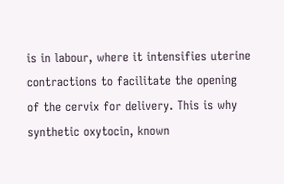is in labour, where it intensifies uterine contractions to facilitate the opening of the cervix for delivery. This is why synthetic oxytocin, known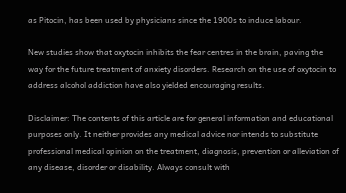as Pitocin, has been used by physicians since the 1900s to induce labour.

New studies show that oxytocin inhibits the fear centres in the brain, paving the way for the future treatment of anxiety disorders. Research on the use of oxytocin to address alcohol addiction have also yielded encouraging results.

Disclaimer: The contents of this article are for general information and educational purposes only. It neither provides any medical advice nor intends to substitute professional medical opinion on the treatment, diagnosis, prevention or alleviation of any disease, disorder or disability. Always consult with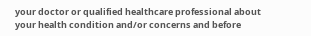your doctor or qualified healthcare professional about your health condition and/or concerns and before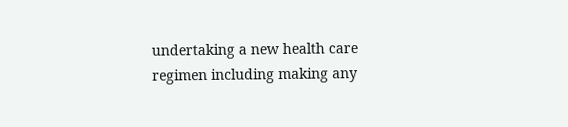undertaking a new health care regimen including making any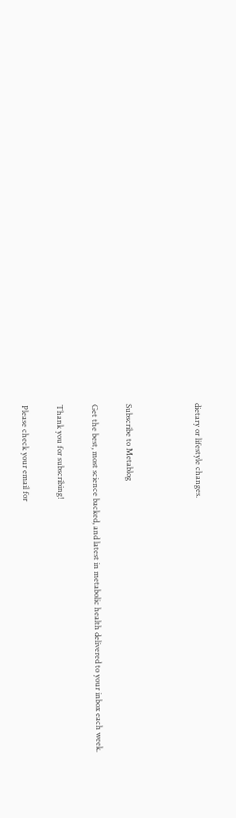dietary or lifestyle changes.



Subscribe to Metablog

Get the best, most science backed, and latest in metabolic health delivered to your inbox each week.

Thank you for subscribing!

Please check your email for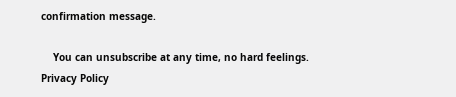confirmation message.

    You can unsubscribe at any time, no hard feelings. Privacy Policy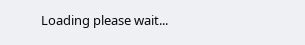Loading please wait...